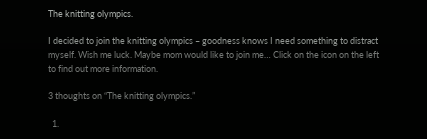The knitting olympics.

I decided to join the knitting olympics – goodness knows I need something to distract myself. Wish me luck. Maybe mom would like to join me… Click on the icon on the left to find out more information.

3 thoughts on “The knitting olympics.”

  1.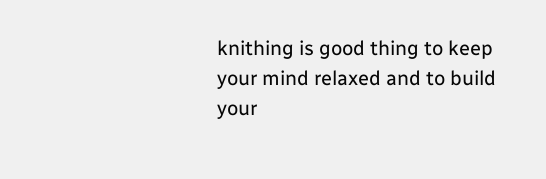knithing is good thing to keep your mind relaxed and to build your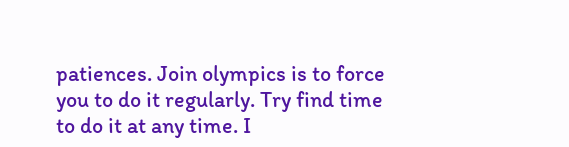patiences. Join olympics is to force you to do it regularly. Try find time to do it at any time. I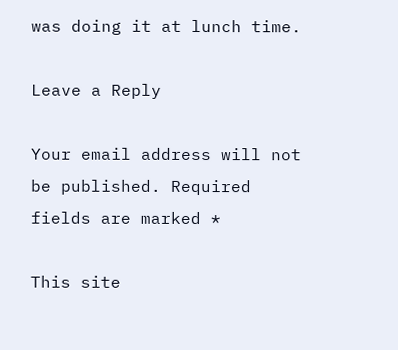was doing it at lunch time.

Leave a Reply

Your email address will not be published. Required fields are marked *

This site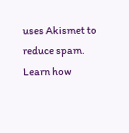uses Akismet to reduce spam. Learn how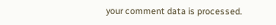your comment data is processed.